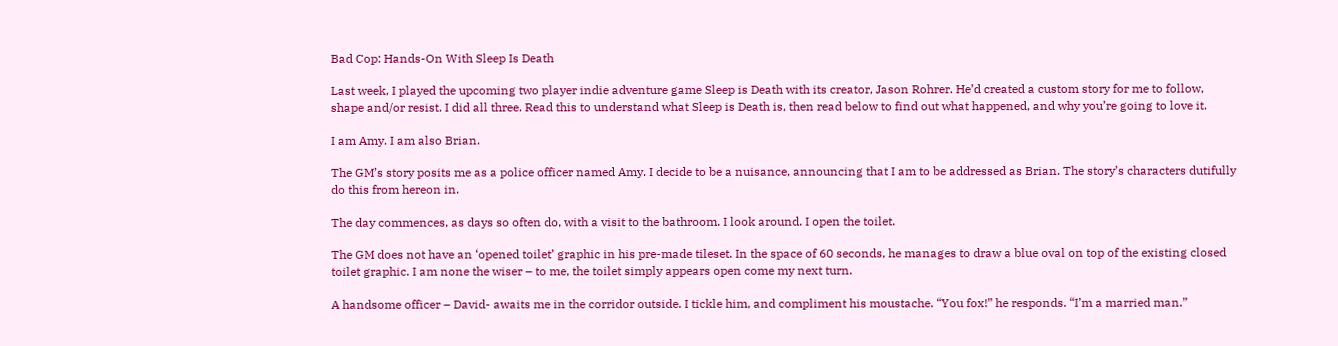Bad Cop: Hands-On With Sleep Is Death

Last week, I played the upcoming two player indie adventure game Sleep is Death with its creator, Jason Rohrer. He’d created a custom story for me to follow, shape and/or resist. I did all three. Read this to understand what Sleep is Death is, then read below to find out what happened, and why you’re going to love it.

I am Amy. I am also Brian.

The GM’s story posits me as a police officer named Amy. I decide to be a nuisance, announcing that I am to be addressed as Brian. The story’s characters dutifully do this from hereon in.

The day commences, as days so often do, with a visit to the bathroom. I look around. I open the toilet.

The GM does not have an ‘opened toilet’ graphic in his pre-made tileset. In the space of 60 seconds, he manages to draw a blue oval on top of the existing closed toilet graphic. I am none the wiser – to me, the toilet simply appears open come my next turn.

A handsome officer – David- awaits me in the corridor outside. I tickle him, and compliment his moustache. “You fox!” he responds. “I’m a married man.”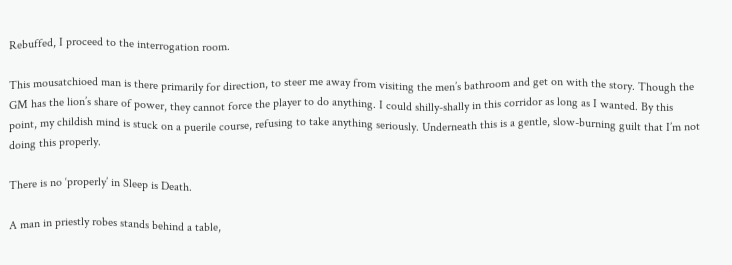Rebuffed, I proceed to the interrogation room.

This mousatchioed man is there primarily for direction, to steer me away from visiting the men’s bathroom and get on with the story. Though the GM has the lion’s share of power, they cannot force the player to do anything. I could shilly-shally in this corridor as long as I wanted. By this point, my childish mind is stuck on a puerile course, refusing to take anything seriously. Underneath this is a gentle, slow-burning guilt that I’m not doing this properly.

There is no ‘properly’ in Sleep is Death.

A man in priestly robes stands behind a table,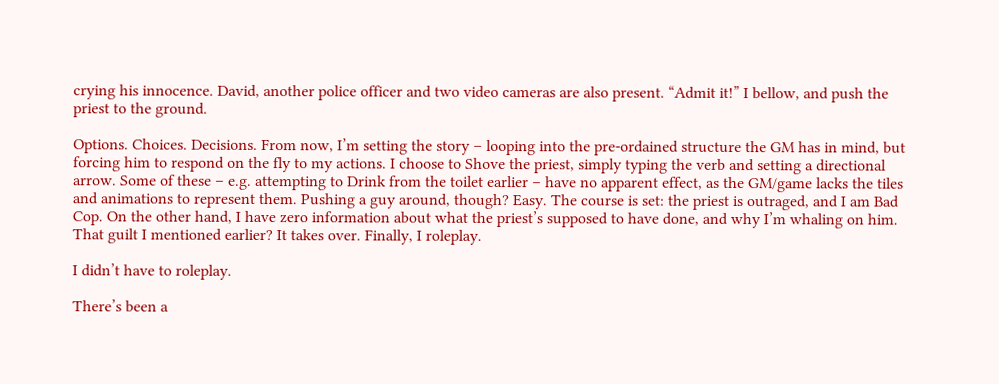crying his innocence. David, another police officer and two video cameras are also present. “Admit it!” I bellow, and push the priest to the ground.

Options. Choices. Decisions. From now, I’m setting the story – looping into the pre-ordained structure the GM has in mind, but forcing him to respond on the fly to my actions. I choose to Shove the priest, simply typing the verb and setting a directional arrow. Some of these – e.g. attempting to Drink from the toilet earlier – have no apparent effect, as the GM/game lacks the tiles and animations to represent them. Pushing a guy around, though? Easy. The course is set: the priest is outraged, and I am Bad Cop. On the other hand, I have zero information about what the priest’s supposed to have done, and why I’m whaling on him. That guilt I mentioned earlier? It takes over. Finally, I roleplay.

I didn’t have to roleplay.

There’s been a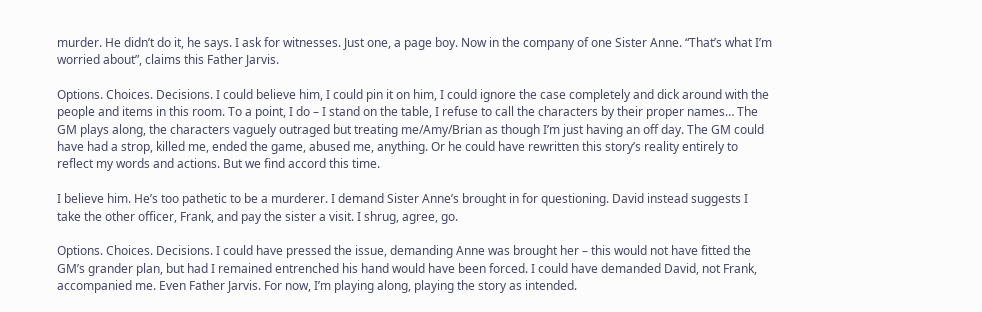murder. He didn’t do it, he says. I ask for witnesses. Just one, a page boy. Now in the company of one Sister Anne. “That’s what I’m worried about”, claims this Father Jarvis.

Options. Choices. Decisions. I could believe him, I could pin it on him, I could ignore the case completely and dick around with the people and items in this room. To a point, I do – I stand on the table, I refuse to call the characters by their proper names… The GM plays along, the characters vaguely outraged but treating me/Amy/Brian as though I’m just having an off day. The GM could have had a strop, killed me, ended the game, abused me, anything. Or he could have rewritten this story’s reality entirely to reflect my words and actions. But we find accord this time.

I believe him. He’s too pathetic to be a murderer. I demand Sister Anne’s brought in for questioning. David instead suggests I take the other officer, Frank, and pay the sister a visit. I shrug, agree, go.

Options. Choices. Decisions. I could have pressed the issue, demanding Anne was brought her – this would not have fitted the GM’s grander plan, but had I remained entrenched his hand would have been forced. I could have demanded David, not Frank, accompanied me. Even Father Jarvis. For now, I’m playing along, playing the story as intended.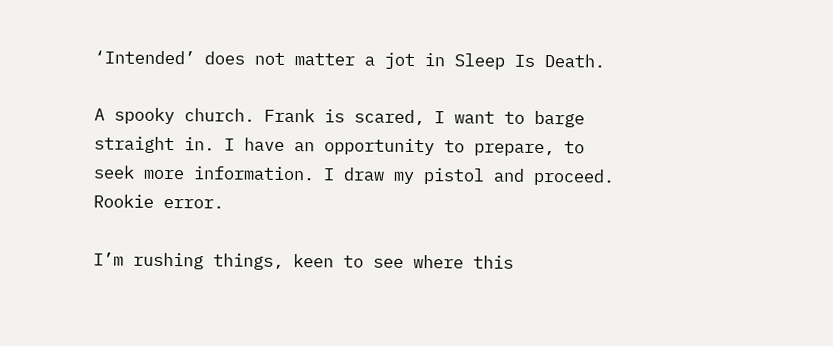‘Intended’ does not matter a jot in Sleep Is Death.

A spooky church. Frank is scared, I want to barge straight in. I have an opportunity to prepare, to seek more information. I draw my pistol and proceed. Rookie error.

I’m rushing things, keen to see where this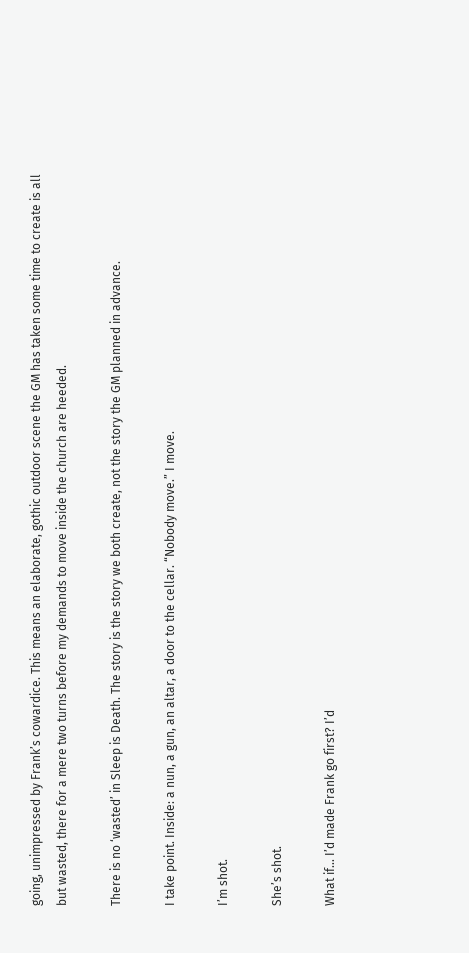going, unimpressed by Frank’s cowardice. This means an elaborate, gothic outdoor scene the GM has taken some time to create is all but wasted, there for a mere two turns before my demands to move inside the church are heeded.

There is no ‘wasted’ in Sleep is Death. The story is the story we both create, not the story the GM planned in advance.

I take point. Inside: a nun, a gun, an altar, a door to the cellar. “Nobody move.” I move.

I’m shot.

She’s shot.

What if… I’d made Frank go first? I’d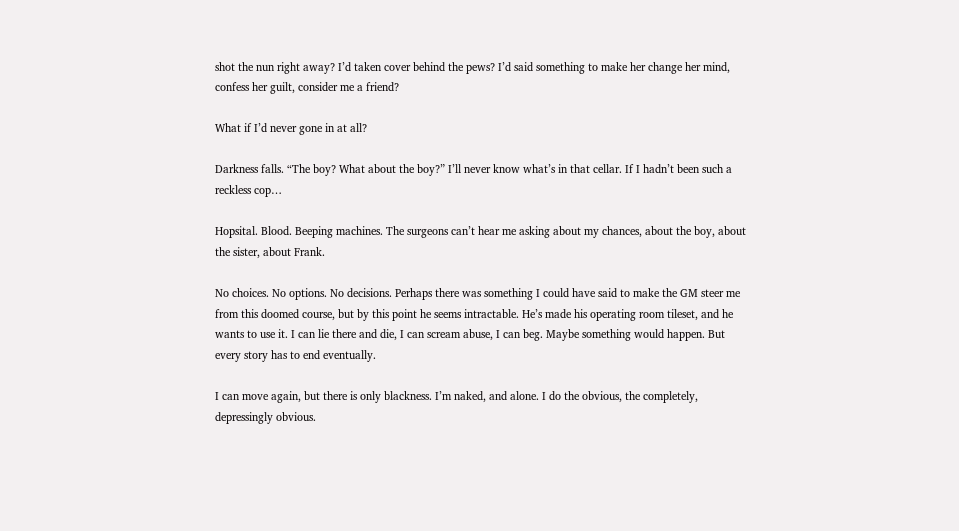shot the nun right away? I’d taken cover behind the pews? I’d said something to make her change her mind, confess her guilt, consider me a friend?

What if I’d never gone in at all?

Darkness falls. “The boy? What about the boy?” I’ll never know what’s in that cellar. If I hadn’t been such a reckless cop…

Hopsital. Blood. Beeping machines. The surgeons can’t hear me asking about my chances, about the boy, about the sister, about Frank.

No choices. No options. No decisions. Perhaps there was something I could have said to make the GM steer me from this doomed course, but by this point he seems intractable. He’s made his operating room tileset, and he wants to use it. I can lie there and die, I can scream abuse, I can beg. Maybe something would happen. But every story has to end eventually.

I can move again, but there is only blackness. I’m naked, and alone. I do the obvious, the completely, depressingly obvious.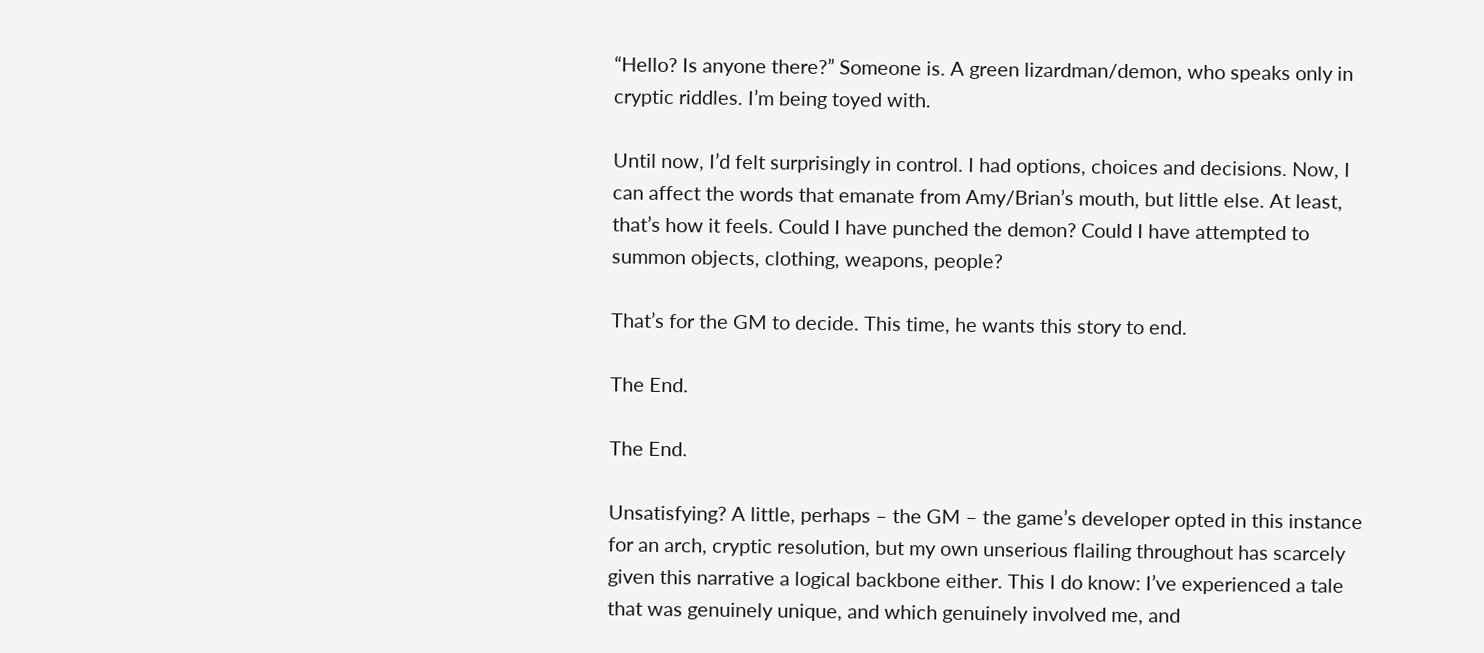“Hello? Is anyone there?” Someone is. A green lizardman/demon, who speaks only in cryptic riddles. I’m being toyed with.

Until now, I’d felt surprisingly in control. I had options, choices and decisions. Now, I can affect the words that emanate from Amy/Brian’s mouth, but little else. At least, that’s how it feels. Could I have punched the demon? Could I have attempted to summon objects, clothing, weapons, people?

That’s for the GM to decide. This time, he wants this story to end.

The End.

The End.

Unsatisfying? A little, perhaps – the GM – the game’s developer opted in this instance for an arch, cryptic resolution, but my own unserious flailing throughout has scarcely given this narrative a logical backbone either. This I do know: I’ve experienced a tale that was genuinely unique, and which genuinely involved me, and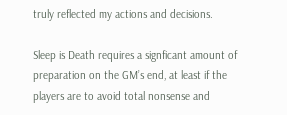truly reflected my actions and decisions.

Sleep is Death requires a signficant amount of preparation on the GM’s end, at least if the players are to avoid total nonsense and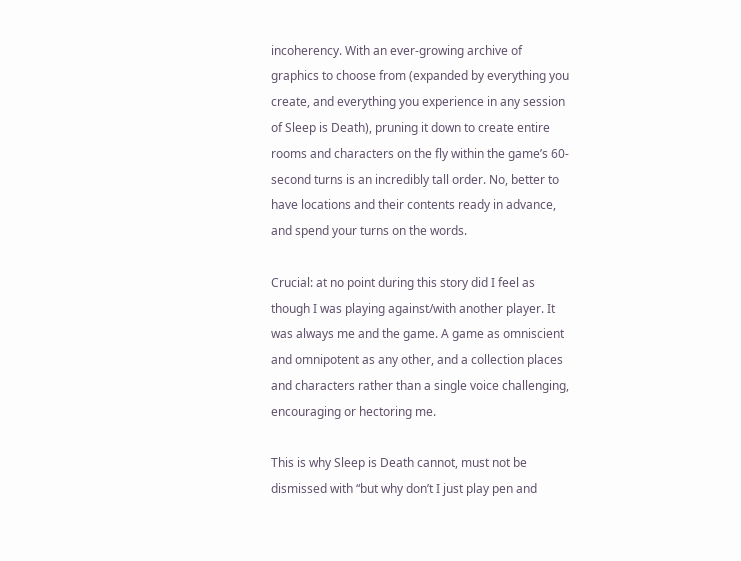incoherency. With an ever-growing archive of graphics to choose from (expanded by everything you create, and everything you experience in any session of Sleep is Death), pruning it down to create entire rooms and characters on the fly within the game’s 60-second turns is an incredibly tall order. No, better to have locations and their contents ready in advance, and spend your turns on the words.

Crucial: at no point during this story did I feel as though I was playing against/with another player. It was always me and the game. A game as omniscient and omnipotent as any other, and a collection places and characters rather than a single voice challenging, encouraging or hectoring me.

This is why Sleep is Death cannot, must not be dismissed with “but why don’t I just play pen and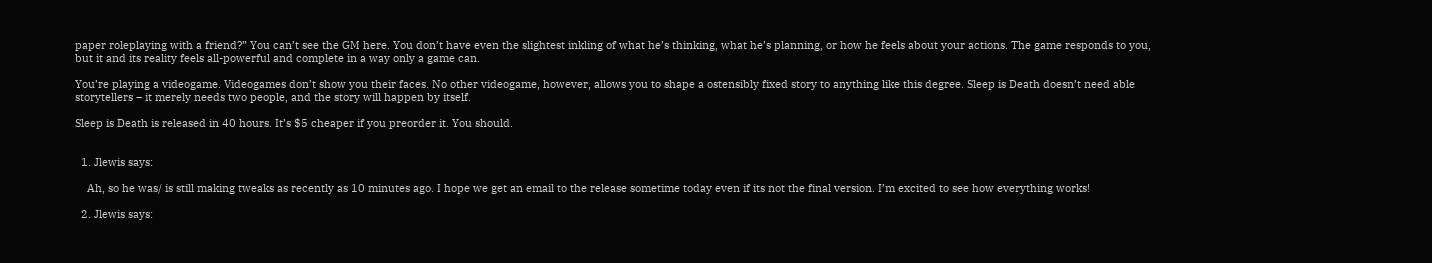paper roleplaying with a friend?” You can’t see the GM here. You don’t have even the slightest inkling of what he’s thinking, what he’s planning, or how he feels about your actions. The game responds to you, but it and its reality feels all-powerful and complete in a way only a game can.

You’re playing a videogame. Videogames don’t show you their faces. No other videogame, however, allows you to shape a ostensibly fixed story to anything like this degree. Sleep is Death doesn’t need able storytellers – it merely needs two people, and the story will happen by itself.

Sleep is Death is released in 40 hours. It’s $5 cheaper if you preorder it. You should.


  1. Jlewis says:

    Ah, so he was/ is still making tweaks as recently as 10 minutes ago. I hope we get an email to the release sometime today even if its not the final version. I’m excited to see how everything works!

  2. Jlewis says: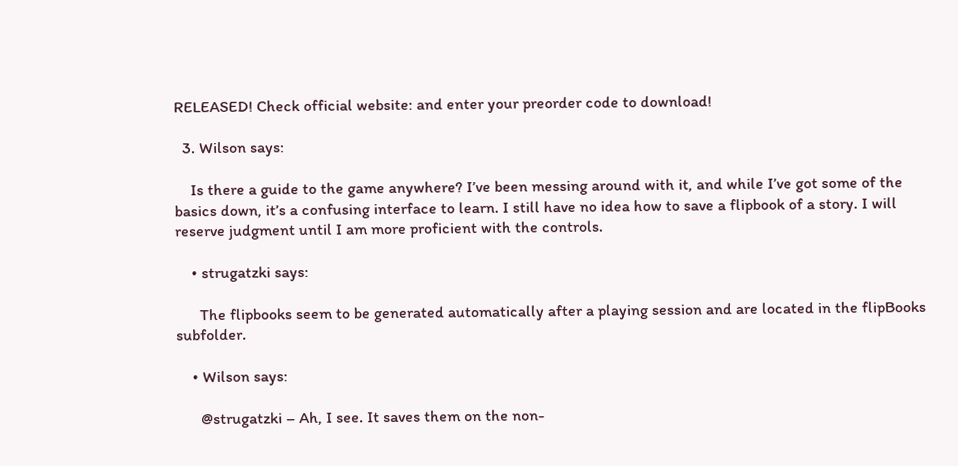RELEASED! Check official website: and enter your preorder code to download!

  3. Wilson says:

    Is there a guide to the game anywhere? I’ve been messing around with it, and while I’ve got some of the basics down, it’s a confusing interface to learn. I still have no idea how to save a flipbook of a story. I will reserve judgment until I am more proficient with the controls.

    • strugatzki says:

      The flipbooks seem to be generated automatically after a playing session and are located in the flipBooks subfolder.

    • Wilson says:

      @strugatzki – Ah, I see. It saves them on the non-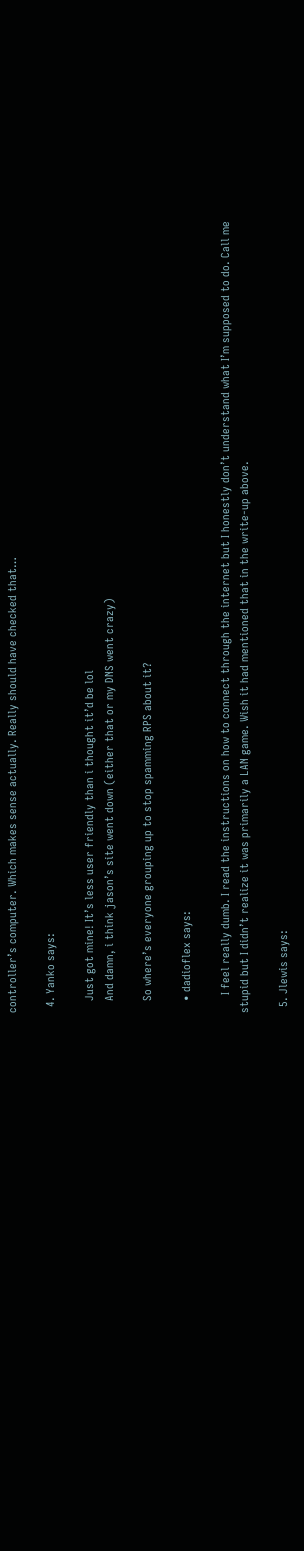controller’s computer. Which makes sense actually. Really should have checked that…

  4. Yanko says:

    Just got mine! It’s less user friendly than i thought it’d be lol
    And damn, i think jason’s site went down (either that or my DNS went crazy)

    So where’s everyone grouping up to stop spamming RPS about it?

    • dadioflex says:

      I feel really dumb. I read the instructions on how to connect through the internet but I honestly don’t understand what I’m supposed to do. Call me stupid but I didn’t realize it was primarily a LAN game. Wish it had mentioned that in the write-up above.

  5. Jlewis says: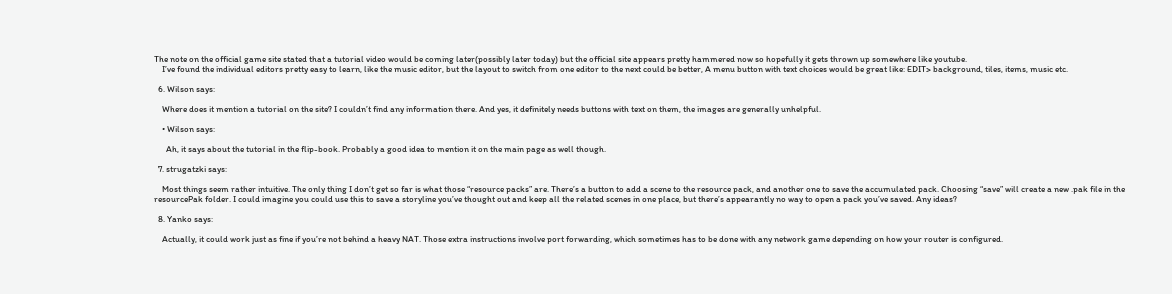The note on the official game site stated that a tutorial video would be coming later(possibly later today) but the official site appears pretty hammered now so hopefully it gets thrown up somewhere like youtube.
    I’ve found the individual editors pretty easy to learn, like the music editor, but the layout to switch from one editor to the next could be better, A menu button with text choices would be great like: EDIT> background, tiles, items, music etc.

  6. Wilson says:

    Where does it mention a tutorial on the site? I couldn’t find any information there. And yes, it definitely needs buttons with text on them, the images are generally unhelpful.

    • Wilson says:

      Ah, it says about the tutorial in the flip-book. Probably a good idea to mention it on the main page as well though.

  7. strugatzki says:

    Most things seem rather intuitive. The only thing I don’t get so far is what those “resource packs” are. There’s a button to add a scene to the resource pack, and another one to save the accumulated pack. Choosing “save” will create a new .pak file in the resourcePak folder. I could imagine you could use this to save a storyline you’ve thought out and keep all the related scenes in one place, but there’s appearantly no way to open a pack you’ve saved. Any ideas?

  8. Yanko says:

    Actually, it could work just as fine if you’re not behind a heavy NAT. Those extra instructions involve port forwarding, which sometimes has to be done with any network game depending on how your router is configured.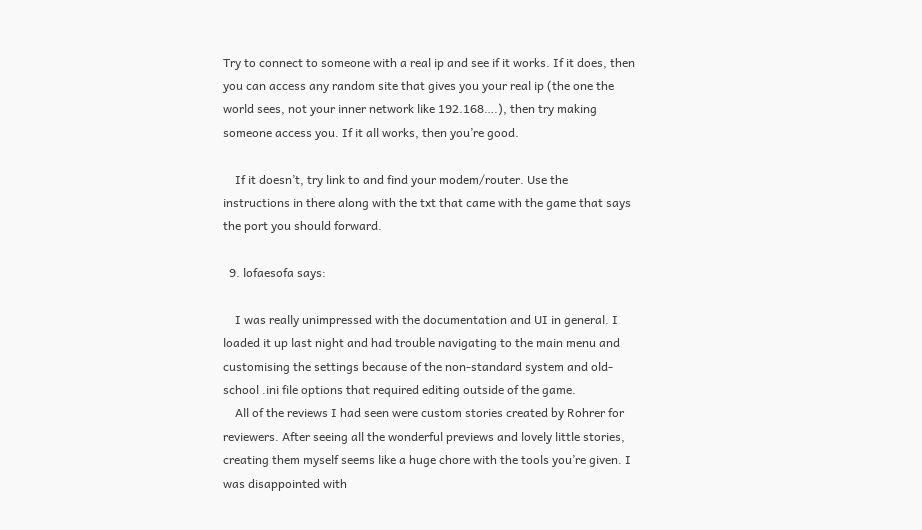Try to connect to someone with a real ip and see if it works. If it does, then you can access any random site that gives you your real ip (the one the world sees, not your inner network like 192.168….), then try making someone access you. If it all works, then you’re good.

    If it doesn’t, try link to and find your modem/router. Use the instructions in there along with the txt that came with the game that says the port you should forward.

  9. lofaesofa says:

    I was really unimpressed with the documentation and UI in general. I loaded it up last night and had trouble navigating to the main menu and customising the settings because of the non-standard system and old-school .ini file options that required editing outside of the game.
    All of the reviews I had seen were custom stories created by Rohrer for reviewers. After seeing all the wonderful previews and lovely little stories, creating them myself seems like a huge chore with the tools you’re given. I was disappointed with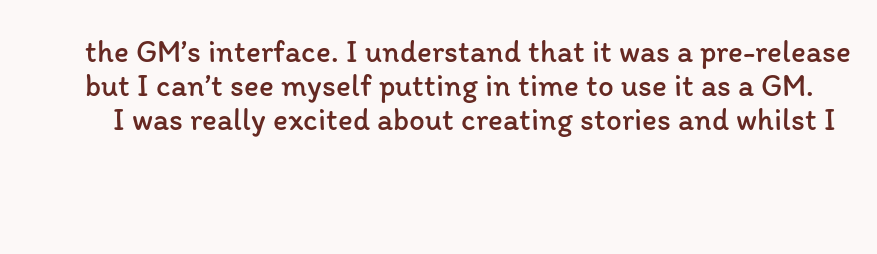the GM’s interface. I understand that it was a pre-release but I can’t see myself putting in time to use it as a GM.
    I was really excited about creating stories and whilst I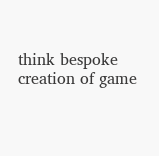think bespoke creation of game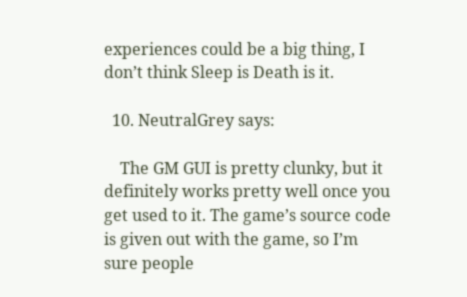experiences could be a big thing, I don’t think Sleep is Death is it.

  10. NeutralGrey says:

    The GM GUI is pretty clunky, but it definitely works pretty well once you get used to it. The game’s source code is given out with the game, so I’m sure people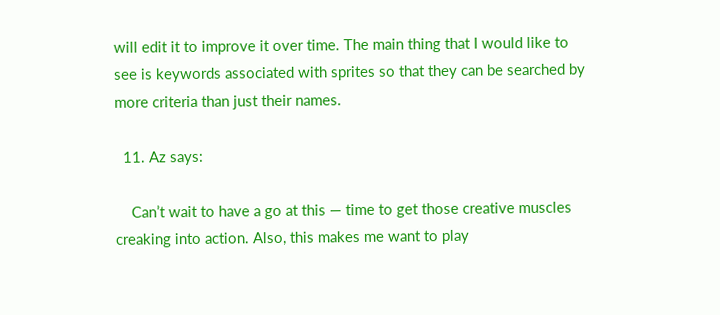will edit it to improve it over time. The main thing that I would like to see is keywords associated with sprites so that they can be searched by more criteria than just their names.

  11. Az says:

    Can’t wait to have a go at this — time to get those creative muscles creaking into action. Also, this makes me want to play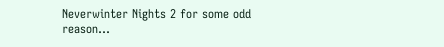Neverwinter Nights 2 for some odd reason…